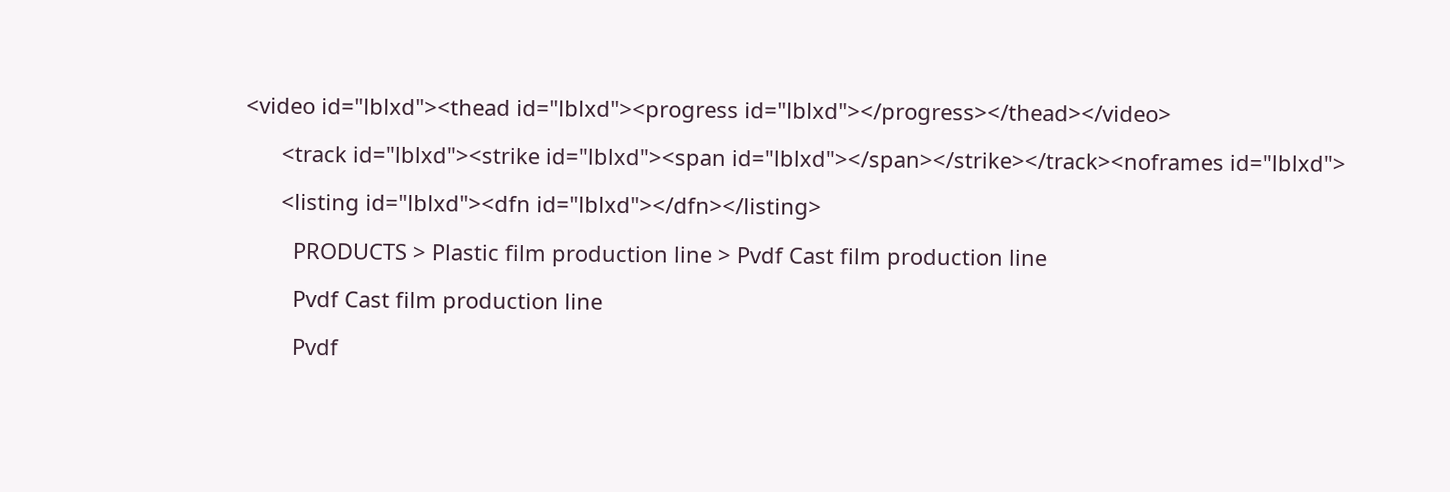<video id="lblxd"><thead id="lblxd"><progress id="lblxd"></progress></thead></video>

      <track id="lblxd"><strike id="lblxd"><span id="lblxd"></span></strike></track><noframes id="lblxd">

      <listing id="lblxd"><dfn id="lblxd"></dfn></listing>

        PRODUCTS > Plastic film production line > Pvdf Cast film production line

        Pvdf Cast film production line

        Pvdf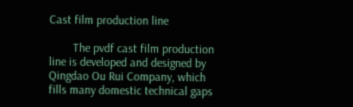Cast film production line

        The pvdf cast film production line is developed and designed by Qingdao Ou Rui Company, which fills many domestic technical gaps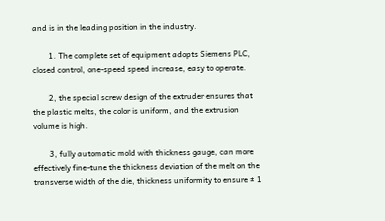and is in the leading position in the industry.

        1. The complete set of equipment adopts Siemens PLC, closed control, one-speed speed increase, easy to operate.

        2, the special screw design of the extruder ensures that the plastic melts, the color is uniform, and the extrusion volume is high.

        3, fully automatic mold with thickness gauge, can more effectively fine-tune the thickness deviation of the melt on the transverse width of the die, thickness uniformity to ensure ± 1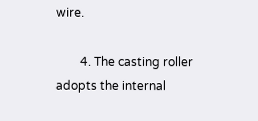wire.

        4. The casting roller adopts the internal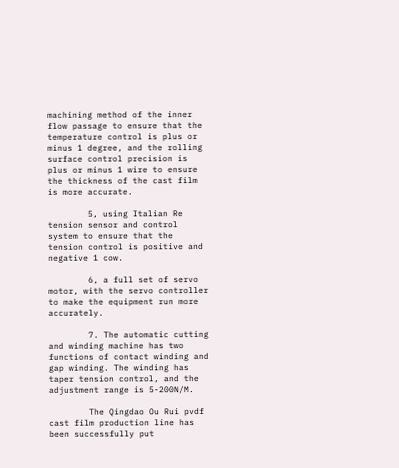machining method of the inner flow passage to ensure that the temperature control is plus or minus 1 degree, and the rolling surface control precision is plus or minus 1 wire to ensure the thickness of the cast film is more accurate.

        5, using Italian Re tension sensor and control system to ensure that the tension control is positive and negative 1 cow.

        6, a full set of servo motor, with the servo controller to make the equipment run more accurately.

        7. The automatic cutting and winding machine has two functions of contact winding and gap winding. The winding has taper tension control, and the adjustment range is 5-200N/M.

        The Qingdao Ou Rui pvdf cast film production line has been successfully put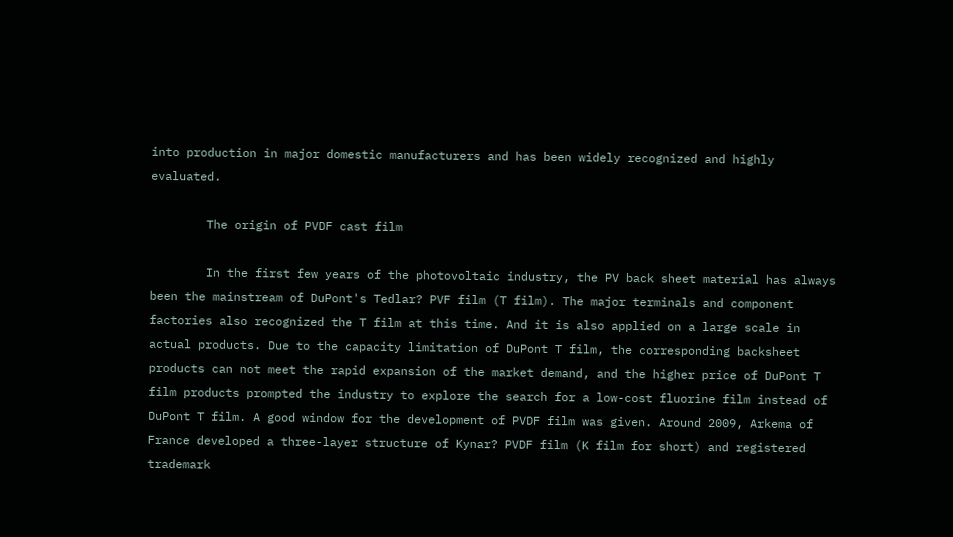into production in major domestic manufacturers and has been widely recognized and highly evaluated.

        The origin of PVDF cast film

        In the first few years of the photovoltaic industry, the PV back sheet material has always been the mainstream of DuPont's Tedlar? PVF film (T film). The major terminals and component factories also recognized the T film at this time. And it is also applied on a large scale in actual products. Due to the capacity limitation of DuPont T film, the corresponding backsheet products can not meet the rapid expansion of the market demand, and the higher price of DuPont T film products prompted the industry to explore the search for a low-cost fluorine film instead of DuPont T film. A good window for the development of PVDF film was given. Around 2009, Arkema of France developed a three-layer structure of Kynar? PVDF film (K film for short) and registered trademark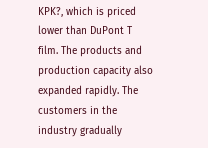KPK?, which is priced lower than DuPont T film. The products and production capacity also expanded rapidly. The customers in the industry gradually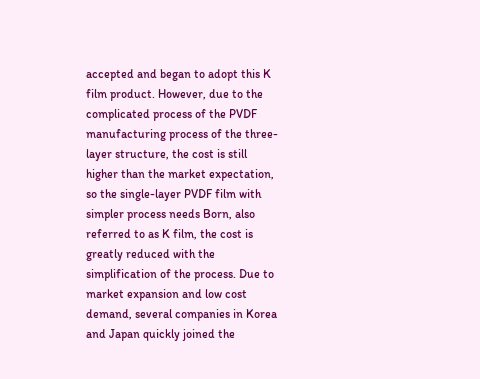accepted and began to adopt this K film product. However, due to the complicated process of the PVDF manufacturing process of the three-layer structure, the cost is still higher than the market expectation, so the single-layer PVDF film with simpler process needs Born, also referred to as K film, the cost is greatly reduced with the simplification of the process. Due to market expansion and low cost demand, several companies in Korea and Japan quickly joined the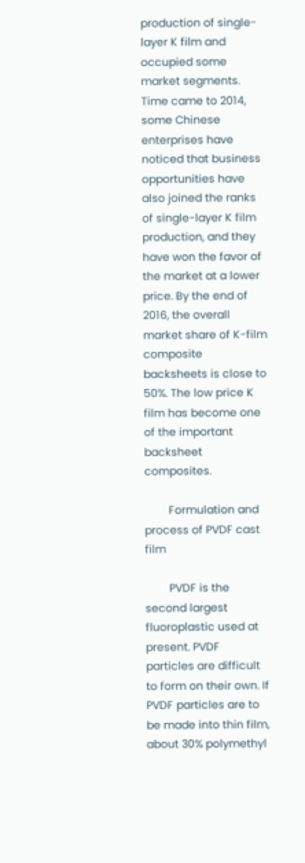production of single-layer K film and occupied some market segments. Time came to 2014, some Chinese enterprises have noticed that business opportunities have also joined the ranks of single-layer K film production, and they have won the favor of the market at a lower price. By the end of 2016, the overall market share of K-film composite backsheets is close to 50%. The low price K film has become one of the important backsheet composites.

        Formulation and process of PVDF cast film

        PVDF is the second largest fluoroplastic used at present. PVDF particles are difficult to form on their own. If PVDF particles are to be made into thin film, about 30% polymethyl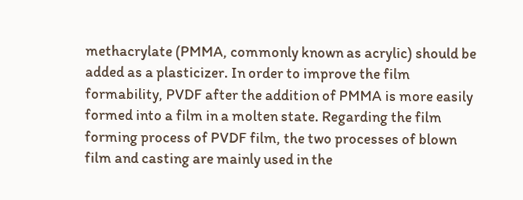methacrylate (PMMA, commonly known as acrylic) should be added as a plasticizer. In order to improve the film formability, PVDF after the addition of PMMA is more easily formed into a film in a molten state. Regarding the film forming process of PVDF film, the two processes of blown film and casting are mainly used in the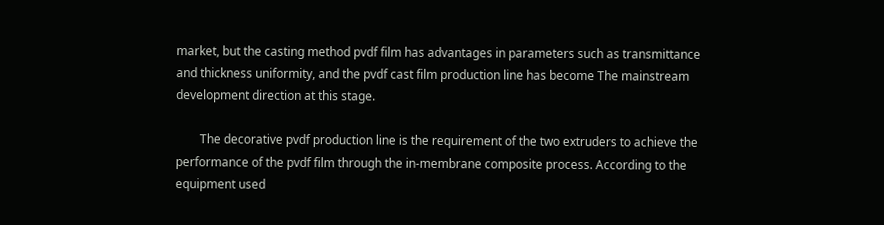market, but the casting method pvdf film has advantages in parameters such as transmittance and thickness uniformity, and the pvdf cast film production line has become The mainstream development direction at this stage.

        The decorative pvdf production line is the requirement of the two extruders to achieve the performance of the pvdf film through the in-membrane composite process. According to the equipment used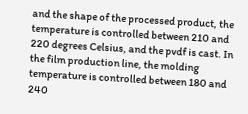and the shape of the processed product, the temperature is controlled between 210 and 220 degrees Celsius, and the pvdf is cast. In the film production line, the molding temperature is controlled between 180 and 240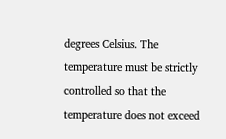degrees Celsius. The temperature must be strictly controlled so that the temperature does not exceed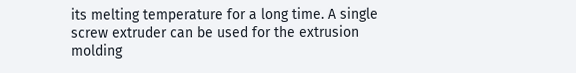its melting temperature for a long time. A single screw extruder can be used for the extrusion molding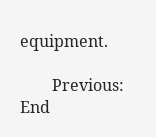equipment.

        Previous: End